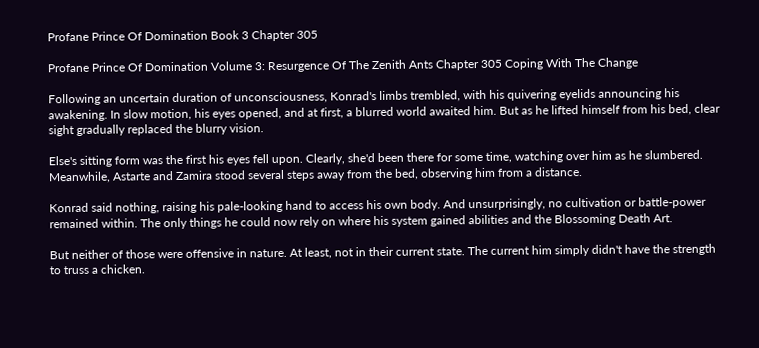Profane Prince Of Domination Book 3 Chapter 305

Profane Prince Of Domination Volume 3: Resurgence Of The Zenith Ants Chapter 305 Coping With The Change

Following an uncertain duration of unconsciousness, Konrad's limbs trembled, with his quivering eyelids announcing his awakening. In slow motion, his eyes opened, and at first, a blurred world awaited him. But as he lifted himself from his bed, clear sight gradually replaced the blurry vision.

Else's sitting form was the first his eyes fell upon. Clearly, she'd been there for some time, watching over him as he slumbered. Meanwhile, Astarte and Zamira stood several steps away from the bed, observing him from a distance.

Konrad said nothing, raising his pale-looking hand to access his own body. And unsurprisingly, no cultivation or battle-power remained within. The only things he could now rely on where his system gained abilities and the Blossoming Death Art.

But neither of those were offensive in nature. At least, not in their current state. The current him simply didn't have the strength to truss a chicken.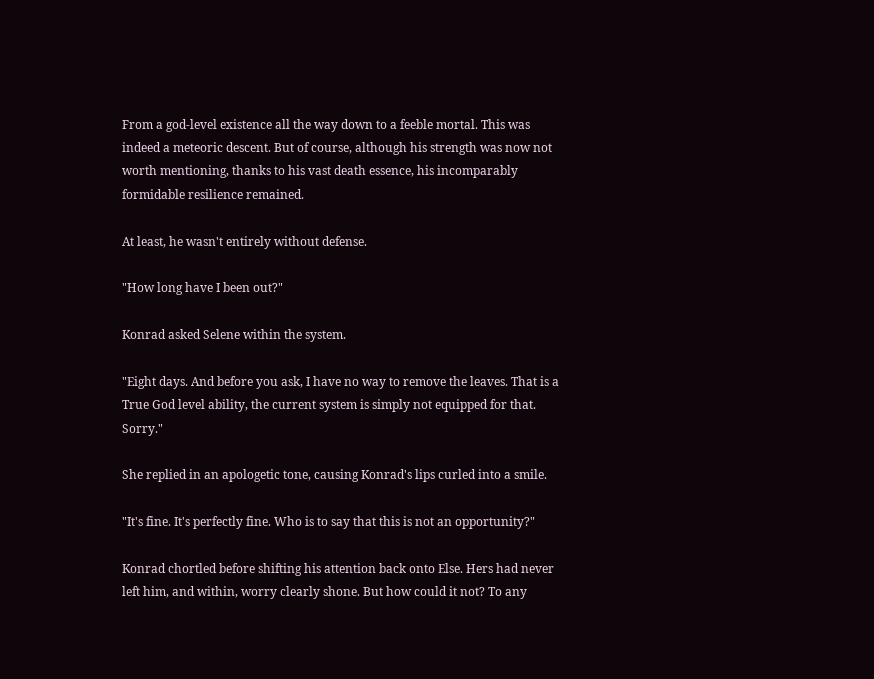From a god-level existence all the way down to a feeble mortal. This was indeed a meteoric descent. But of course, although his strength was now not worth mentioning, thanks to his vast death essence, his incomparably formidable resilience remained.

At least, he wasn't entirely without defense.

"How long have I been out?"

Konrad asked Selene within the system.

"Eight days. And before you ask, I have no way to remove the leaves. That is a True God level ability, the current system is simply not equipped for that. Sorry."

She replied in an apologetic tone, causing Konrad's lips curled into a smile.

"It's fine. It's perfectly fine. Who is to say that this is not an opportunity?"

Konrad chortled before shifting his attention back onto Else. Hers had never left him, and within, worry clearly shone. But how could it not? To any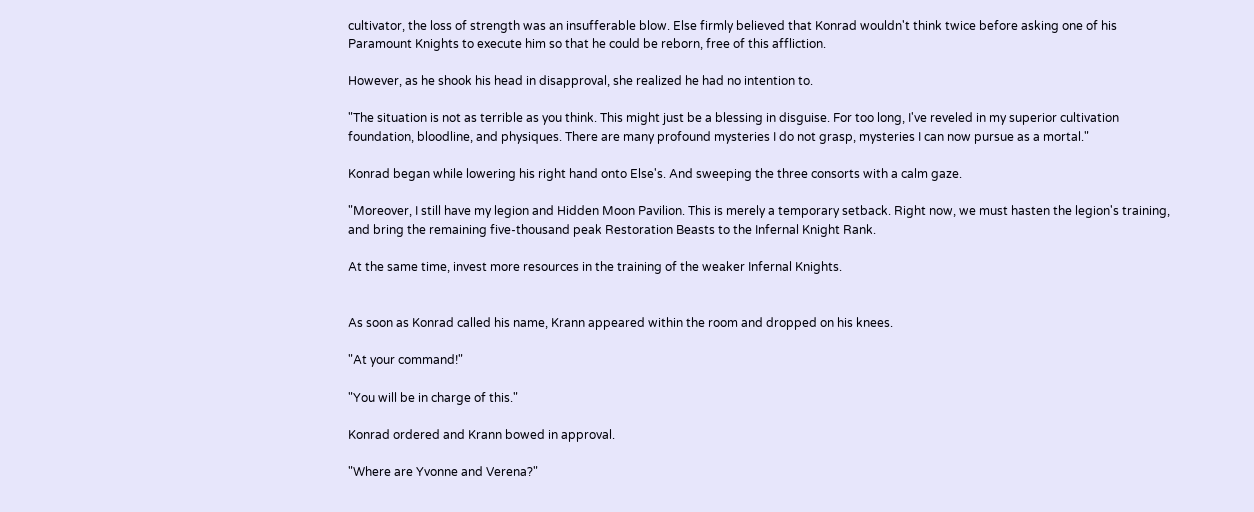cultivator, the loss of strength was an insufferable blow. Else firmly believed that Konrad wouldn't think twice before asking one of his Paramount Knights to execute him so that he could be reborn, free of this affliction.

However, as he shook his head in disapproval, she realized he had no intention to.

"The situation is not as terrible as you think. This might just be a blessing in disguise. For too long, I've reveled in my superior cultivation foundation, bloodline, and physiques. There are many profound mysteries I do not grasp, mysteries I can now pursue as a mortal."

Konrad began while lowering his right hand onto Else's. And sweeping the three consorts with a calm gaze.

"Moreover, I still have my legion and Hidden Moon Pavilion. This is merely a temporary setback. Right now, we must hasten the legion's training, and bring the remaining five-thousand peak Restoration Beasts to the Infernal Knight Rank.

At the same time, invest more resources in the training of the weaker Infernal Knights.


As soon as Konrad called his name, Krann appeared within the room and dropped on his knees.

"At your command!"

"You will be in charge of this."

Konrad ordered and Krann bowed in approval.

"Where are Yvonne and Verena?"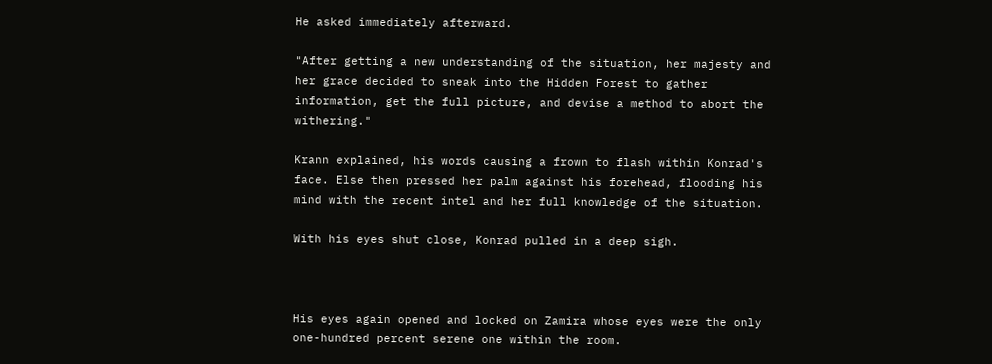He asked immediately afterward.

"After getting a new understanding of the situation, her majesty and her grace decided to sneak into the Hidden Forest to gather information, get the full picture, and devise a method to abort the withering."

Krann explained, his words causing a frown to flash within Konrad's face. Else then pressed her palm against his forehead, flooding his mind with the recent intel and her full knowledge of the situation.

With his eyes shut close, Konrad pulled in a deep sigh.



His eyes again opened and locked on Zamira whose eyes were the only one-hundred percent serene one within the room.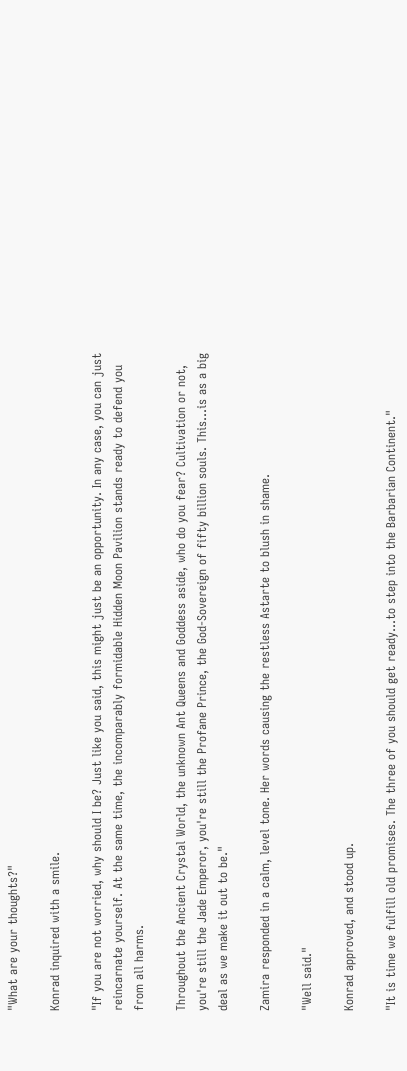"What are your thoughts?"

Konrad inquired with a smile.

"If you are not worried, why should I be? Just like you said, this might just be an opportunity. In any case, you can just reincarnate yourself. At the same time, the incomparably formidable Hidden Moon Pavilion stands ready to defend you from all harms.

Throughout the Ancient Crystal World, the unknown Ant Queens and Goddess aside, who do you fear? Cultivation or not, you're still the Jade Emperor, you're still the Profane Prince, the God-Sovereign of fifty billion souls. This…is as a big deal as we make it out to be."

Zamira responded in a calm, level tone. Her words causing the restless Astarte to blush in shame.

"Well said."

Konrad approved, and stood up.

"It is time we fulfill old promises. The three of you should get ready…to step into the Barbarian Continent."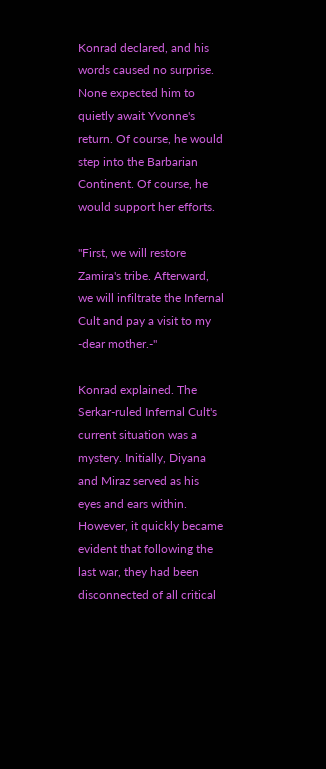Konrad declared, and his words caused no surprise. None expected him to quietly await Yvonne's return. Of course, he would step into the Barbarian Continent. Of course, he would support her efforts.

"First, we will restore Zamira's tribe. Afterward, we will infiltrate the Infernal Cult and pay a visit to my -dear mother.-"

Konrad explained. The Serkar-ruled Infernal Cult's current situation was a mystery. Initially, Diyana and Miraz served as his eyes and ears within. However, it quickly became evident that following the last war, they had been disconnected of all critical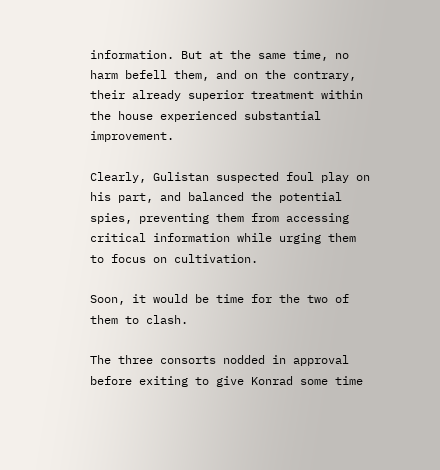information. But at the same time, no harm befell them, and on the contrary, their already superior treatment within the house experienced substantial improvement.

Clearly, Gulistan suspected foul play on his part, and balanced the potential spies, preventing them from accessing critical information while urging them to focus on cultivation.

Soon, it would be time for the two of them to clash.

The three consorts nodded in approval before exiting to give Konrad some time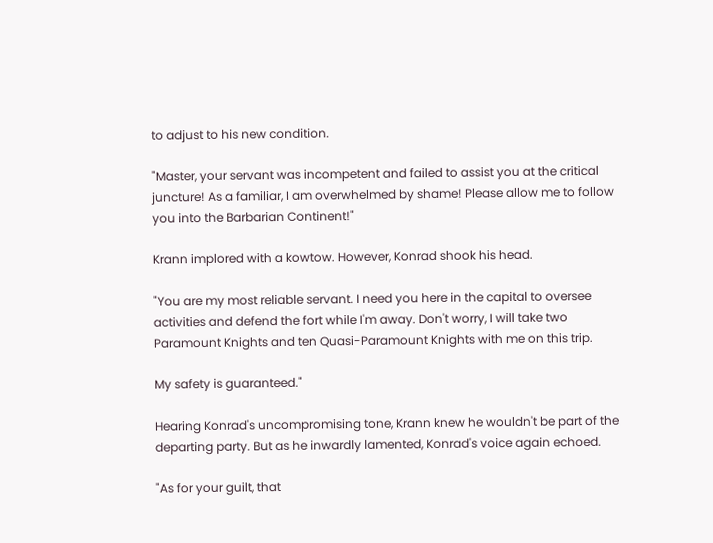to adjust to his new condition.

"Master, your servant was incompetent and failed to assist you at the critical juncture! As a familiar, I am overwhelmed by shame! Please allow me to follow you into the Barbarian Continent!"

Krann implored with a kowtow. However, Konrad shook his head.

"You are my most reliable servant. I need you here in the capital to oversee activities and defend the fort while I'm away. Don't worry, I will take two Paramount Knights and ten Quasi-Paramount Knights with me on this trip.

My safety is guaranteed."

Hearing Konrad's uncompromising tone, Krann knew he wouldn't be part of the departing party. But as he inwardly lamented, Konrad's voice again echoed.

"As for your guilt, that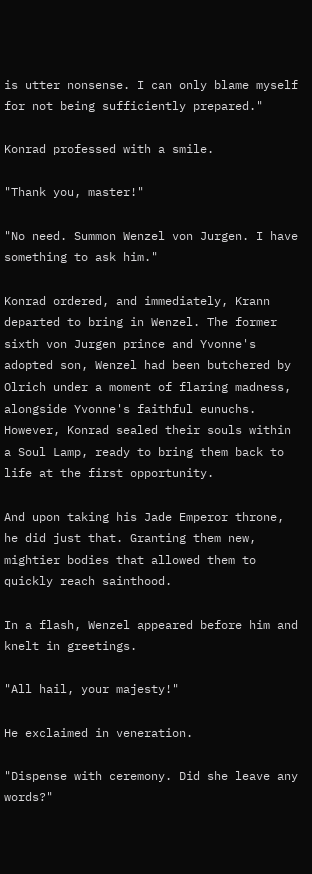is utter nonsense. I can only blame myself for not being sufficiently prepared."

Konrad professed with a smile.

"Thank you, master!"

"No need. Summon Wenzel von Jurgen. I have something to ask him."

Konrad ordered, and immediately, Krann departed to bring in Wenzel. The former sixth von Jurgen prince and Yvonne's adopted son, Wenzel had been butchered by Olrich under a moment of flaring madness, alongside Yvonne's faithful eunuchs. However, Konrad sealed their souls within a Soul Lamp, ready to bring them back to life at the first opportunity.

And upon taking his Jade Emperor throne, he did just that. Granting them new, mightier bodies that allowed them to quickly reach sainthood.

In a flash, Wenzel appeared before him and knelt in greetings.

"All hail, your majesty!"

He exclaimed in veneration.

"Dispense with ceremony. Did she leave any words?"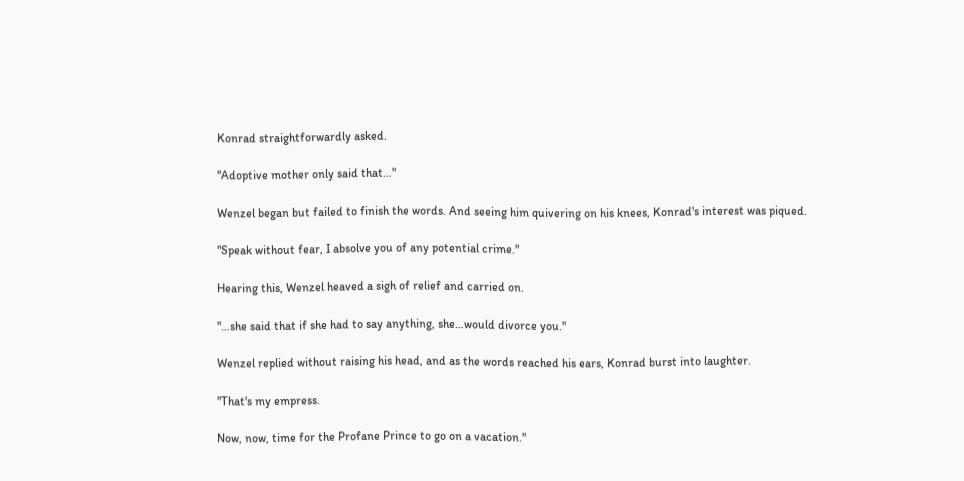Konrad straightforwardly asked.

"Adoptive mother only said that…"

Wenzel began but failed to finish the words. And seeing him quivering on his knees, Konrad's interest was piqued.

"Speak without fear, I absolve you of any potential crime."

Hearing this, Wenzel heaved a sigh of relief and carried on.

"…she said that if she had to say anything, she…would divorce you."

Wenzel replied without raising his head, and as the words reached his ears, Konrad burst into laughter.

"That's my empress.

Now, now, time for the Profane Prince to go on a vacation."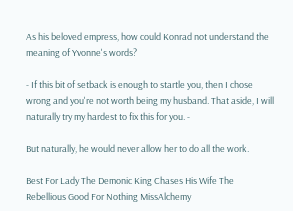As his beloved empress, how could Konrad not understand the meaning of Yvonne's words?

- If this bit of setback is enough to startle you, then I chose wrong and you're not worth being my husband. That aside, I will naturally try my hardest to fix this for you. -

But naturally, he would never allow her to do all the work.

Best For Lady The Demonic King Chases His Wife The Rebellious Good For Nothing MissAlchemy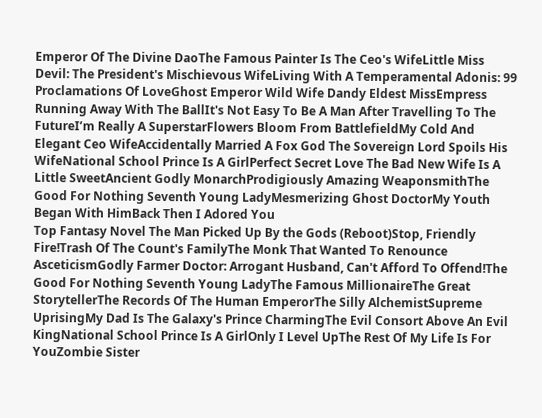Emperor Of The Divine DaoThe Famous Painter Is The Ceo's WifeLittle Miss Devil: The President's Mischievous WifeLiving With A Temperamental Adonis: 99 Proclamations Of LoveGhost Emperor Wild Wife Dandy Eldest MissEmpress Running Away With The BallIt's Not Easy To Be A Man After Travelling To The FutureI’m Really A SuperstarFlowers Bloom From BattlefieldMy Cold And Elegant Ceo WifeAccidentally Married A Fox God The Sovereign Lord Spoils His WifeNational School Prince Is A GirlPerfect Secret Love The Bad New Wife Is A Little SweetAncient Godly MonarchProdigiously Amazing WeaponsmithThe Good For Nothing Seventh Young LadyMesmerizing Ghost DoctorMy Youth Began With HimBack Then I Adored You
Top Fantasy Novel The Man Picked Up By the Gods (Reboot)Stop, Friendly Fire!Trash Of The Count's FamilyThe Monk That Wanted To Renounce AsceticismGodly Farmer Doctor: Arrogant Husband, Can't Afford To Offend!The Good For Nothing Seventh Young LadyThe Famous MillionaireThe Great StorytellerThe Records Of The Human EmperorThe Silly AlchemistSupreme UprisingMy Dad Is The Galaxy's Prince CharmingThe Evil Consort Above An Evil KingNational School Prince Is A GirlOnly I Level UpThe Rest Of My Life Is For YouZombie Sister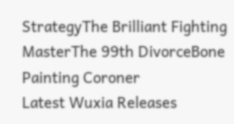StrategyThe Brilliant Fighting MasterThe 99th DivorceBone Painting Coroner
Latest Wuxia Releases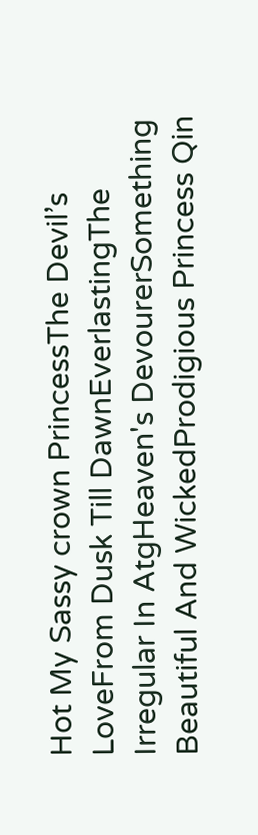Hot My Sassy crown PrincessThe Devil’s LoveFrom Dusk Till DawnEverlastingThe Irregular In AtgHeaven's DevourerSomething Beautiful And WickedProdigious Princess Qin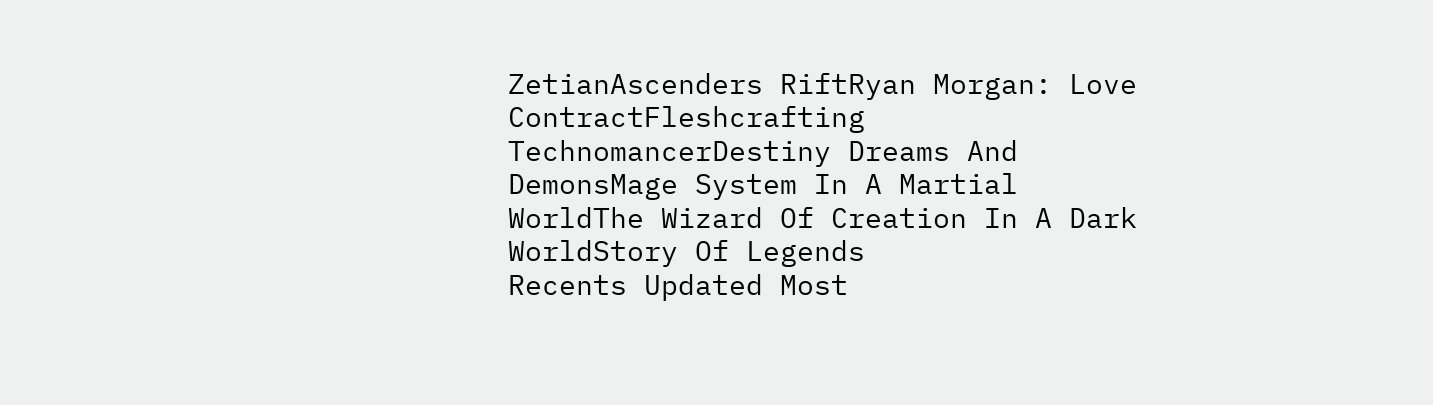ZetianAscenders RiftRyan Morgan: Love ContractFleshcrafting TechnomancerDestiny Dreams And DemonsMage System In A Martial WorldThe Wizard Of Creation In A Dark WorldStory Of Legends
Recents Updated Most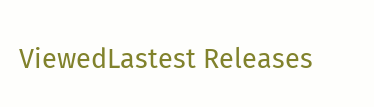ViewedLastest Releases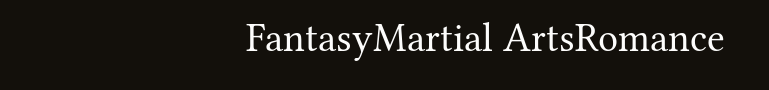FantasyMartial ArtsRomance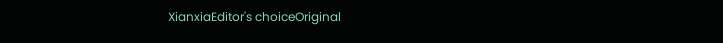XianxiaEditor's choiceOriginal